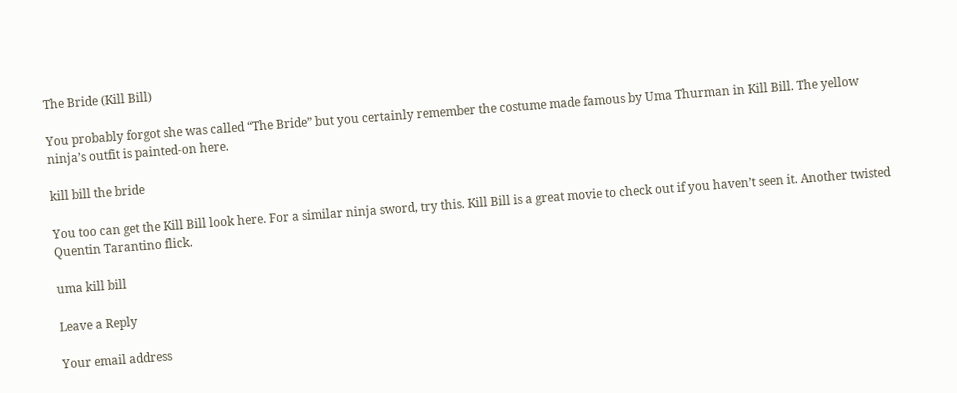The Bride (Kill Bill)

You probably forgot she was called “The Bride” but you certainly remember the costume made famous by Uma Thurman in Kill Bill. The yellow ninja’s outfit is painted-on here.

kill bill the bride

You too can get the Kill Bill look here. For a similar ninja sword, try this. Kill Bill is a great movie to check out if you haven’t seen it. Another twisted Quentin Tarantino flick.

uma kill bill

Leave a Reply

Your email address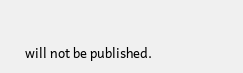will not be published.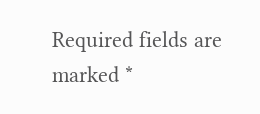Required fields are marked *